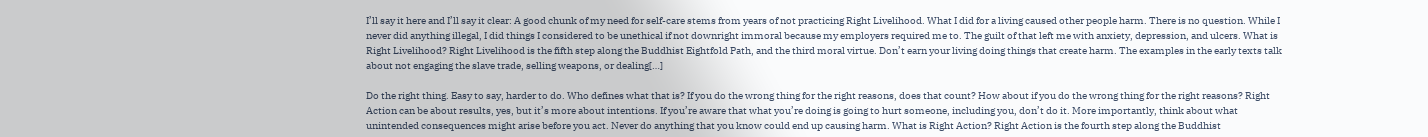I’ll say it here and I’ll say it clear: A good chunk of my need for self-care stems from years of not practicing Right Livelihood. What I did for a living caused other people harm. There is no question. While I never did anything illegal, I did things I considered to be unethical if not downright immoral because my employers required me to. The guilt of that left me with anxiety, depression, and ulcers. What is Right Livelihood? Right Livelihood is the fifth step along the Buddhist Eightfold Path, and the third moral virtue. Don’t earn your living doing things that create harm. The examples in the early texts talk about not engaging the slave trade, selling weapons, or dealing[…]

Do the right thing. Easy to say, harder to do. Who defines what that is? If you do the wrong thing for the right reasons, does that count? How about if you do the wrong thing for the right reasons? Right Action can be about results, yes, but it’s more about intentions. If you’re aware that what you’re doing is going to hurt someone, including you, don’t do it. More importantly, think about what unintended consequences might arise before you act. Never do anything that you know could end up causing harm. What is Right Action? Right Action is the fourth step along the Buddhist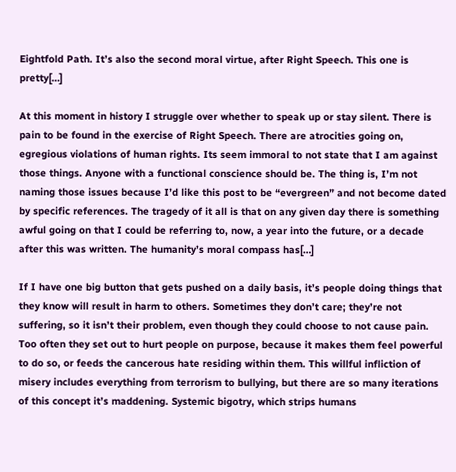Eightfold Path. It’s also the second moral virtue, after Right Speech. This one is pretty[…]

At this moment in history I struggle over whether to speak up or stay silent. There is pain to be found in the exercise of Right Speech. There are atrocities going on, egregious violations of human rights. Its seem immoral to not state that I am against those things. Anyone with a functional conscience should be. The thing is, I’m not naming those issues because I’d like this post to be “evergreen” and not become dated by specific references. The tragedy of it all is that on any given day there is something awful going on that I could be referring to, now, a year into the future, or a decade after this was written. The humanity’s moral compass has[…]

If I have one big button that gets pushed on a daily basis, it’s people doing things that they know will result in harm to others. Sometimes they don’t care; they’re not suffering, so it isn’t their problem, even though they could choose to not cause pain. Too often they set out to hurt people on purpose, because it makes them feel powerful to do so, or feeds the cancerous hate residing within them. This willful infliction of misery includes everything from terrorism to bullying, but there are so many iterations of this concept it’s maddening. Systemic bigotry, which strips humans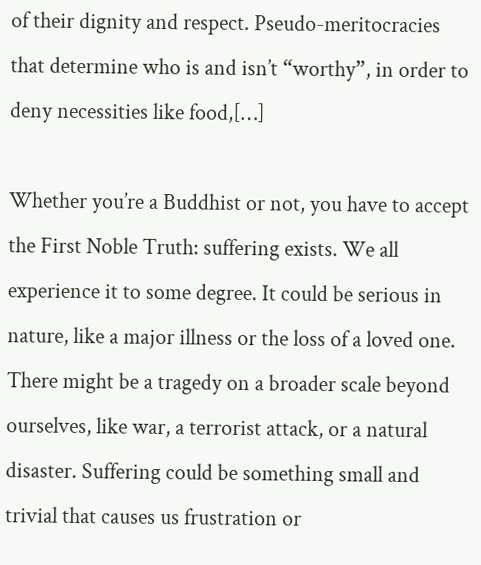of their dignity and respect. Pseudo-meritocracies that determine who is and isn’t “worthy”, in order to deny necessities like food,[…]

Whether you’re a Buddhist or not, you have to accept the First Noble Truth: suffering exists. We all experience it to some degree. It could be serious in nature, like a major illness or the loss of a loved one. There might be a tragedy on a broader scale beyond ourselves, like war, a terrorist attack, or a natural disaster. Suffering could be something small and trivial that causes us frustration or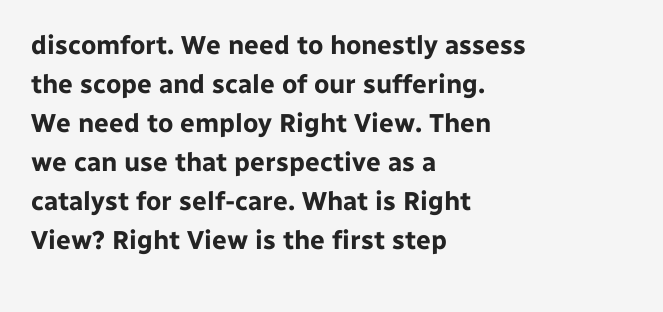discomfort. We need to honestly assess the scope and scale of our suffering. We need to employ Right View. Then we can use that perspective as a catalyst for self-care. What is Right View? Right View is the first step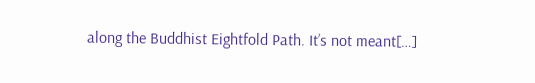along the Buddhist Eightfold Path. It’s not meant[…]